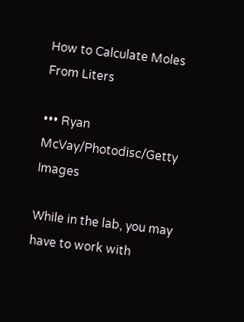How to Calculate Moles From Liters

••• Ryan McVay/Photodisc/Getty Images

While in the lab, you may have to work with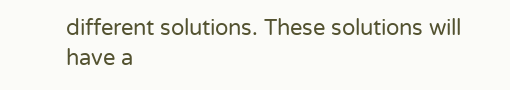different solutions. These solutions will have a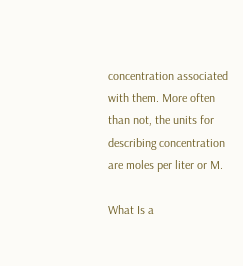concentration associated with them. More often than not, the units for describing concentration are moles per liter or M.

What Is a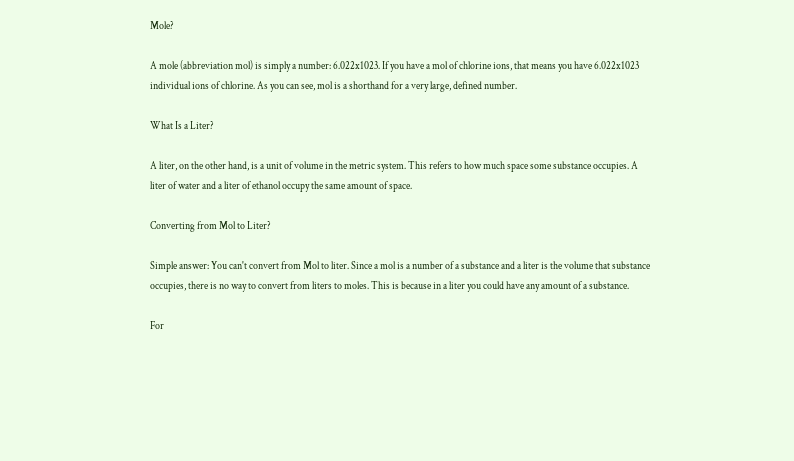Mole?

A mole (abbreviation mol) is simply a number: 6.022x1023. If you have a mol of chlorine ions, that means you have 6.022x1023 individual ions of chlorine. As you can see, mol is a shorthand for a very large, defined number.

What Is a Liter?

A liter, on the other hand, is a unit of volume in the metric system. This refers to how much space some substance occupies. A liter of water and a liter of ethanol occupy the same amount of space.

Converting from Mol to Liter?

Simple answer: You can't convert from Mol to liter. Since a mol is a number of a substance and a liter is the volume that substance occupies, there is no way to convert from liters to moles. This is because in a liter you could have any amount of a substance.

For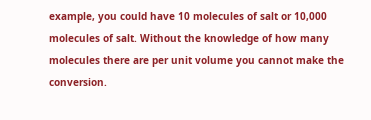example, you could have 10 molecules of salt or 10,000 molecules of salt. Without the knowledge of how many molecules there are per unit volume you cannot make the conversion.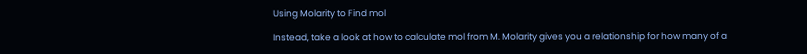Using Molarity to Find mol

Instead, take a look at how to calculate mol from M. Molarity gives you a relationship for how many of a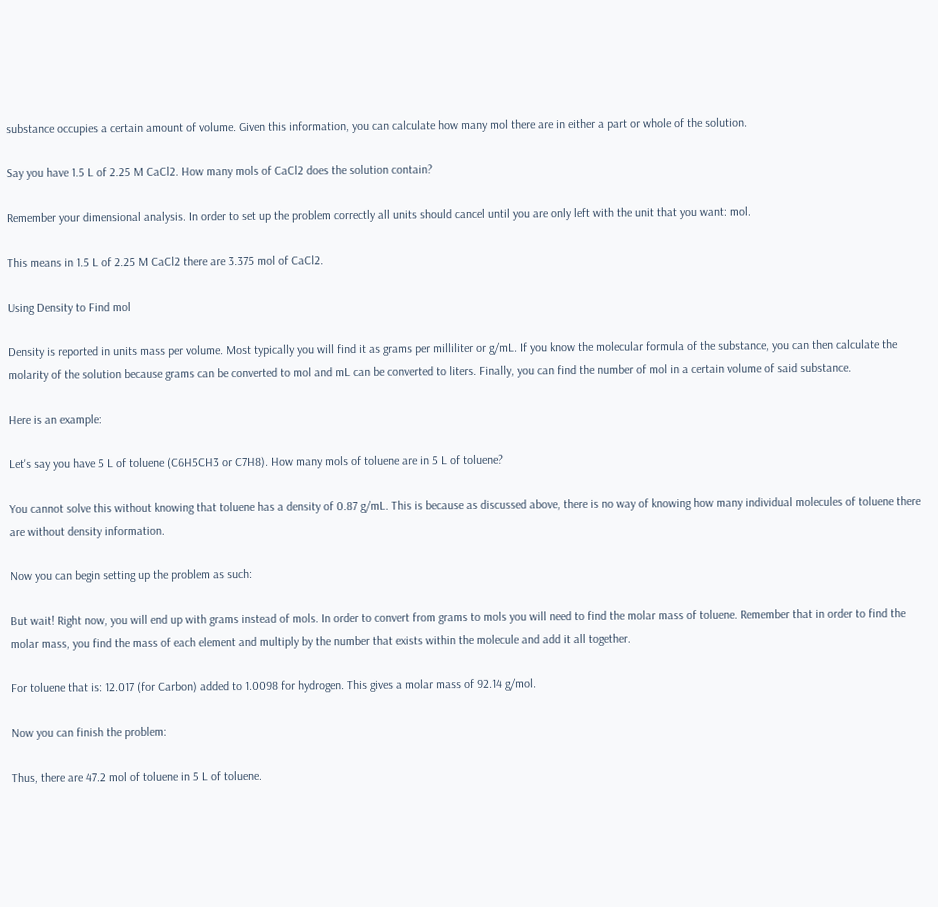substance occupies a certain amount of volume. Given this information, you can calculate how many mol there are in either a part or whole of the solution.

Say you have 1.5 L of 2.25 M CaCl2. How many mols of CaCl2 does the solution contain?

Remember your dimensional analysis. In order to set up the problem correctly all units should cancel until you are only left with the unit that you want: mol.

This means in 1.5 L of 2.25 M CaCl2 there are 3.375 mol of CaCl2.

Using Density to Find mol

Density is reported in units mass per volume. Most typically you will find it as grams per milliliter or g/mL. If you know the molecular formula of the substance, you can then calculate the molarity of the solution because grams can be converted to mol and mL can be converted to liters. Finally, you can find the number of mol in a certain volume of said substance.

Here is an example:

Let's say you have 5 L of toluene (C6H5CH3 or C7H8). How many mols of toluene are in 5 L of toluene?

You cannot solve this without knowing that toluene has a density of 0.87 g/mL. This is because as discussed above, there is no way of knowing how many individual molecules of toluene there are without density information.

Now you can begin setting up the problem as such:

But wait! Right now, you will end up with grams instead of mols. In order to convert from grams to mols you will need to find the molar mass of toluene. Remember that in order to find the molar mass, you find the mass of each element and multiply by the number that exists within the molecule and add it all together.

For toluene that is: 12.017 (for Carbon) added to 1.0098 for hydrogen. This gives a molar mass of 92.14 g/mol.

Now you can finish the problem:

Thus, there are 47.2 mol of toluene in 5 L of toluene.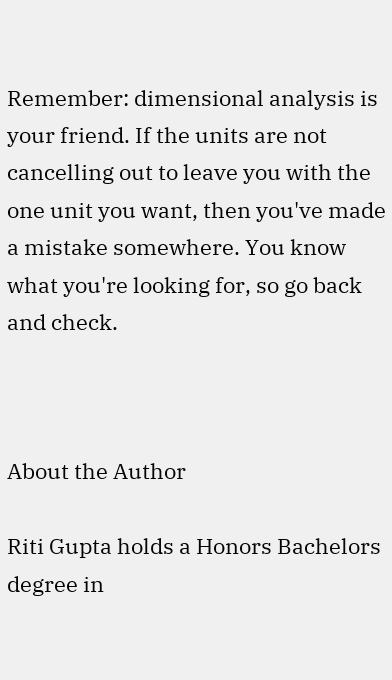Remember: dimensional analysis is your friend. If the units are not cancelling out to leave you with the one unit you want, then you've made a mistake somewhere. You know what you're looking for, so go back and check.



About the Author

Riti Gupta holds a Honors Bachelors degree in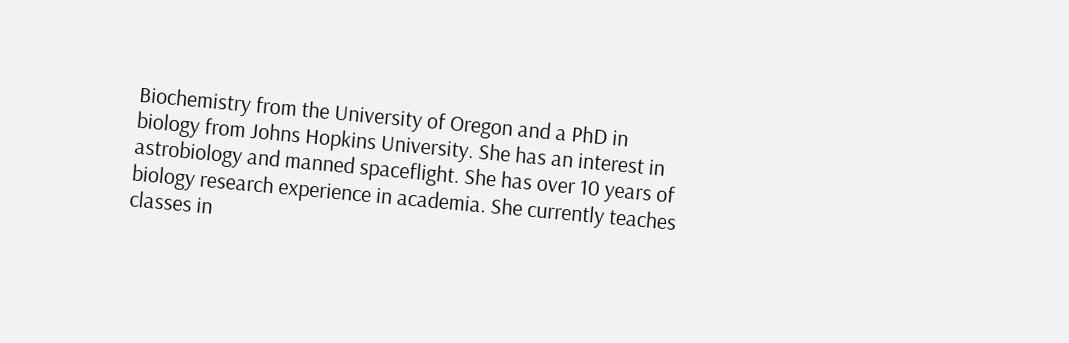Biochemistry from the University of Oregon and a PhD in biology from Johns Hopkins University. She has an interest in astrobiology and manned spaceflight. She has over 10 years of biology research experience in academia. She currently teaches classes in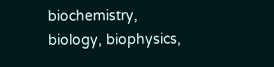biochemistry, biology, biophysics,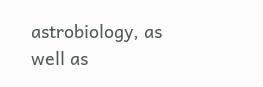astrobiology, as well as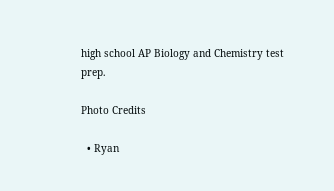high school AP Biology and Chemistry test prep.

Photo Credits

  • Ryan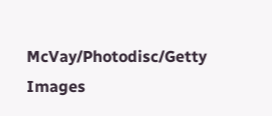McVay/Photodisc/Getty Images